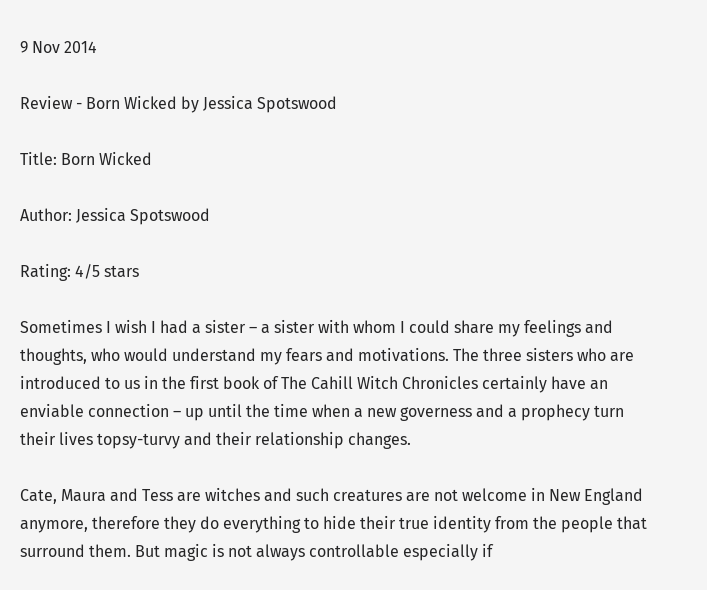9 Nov 2014

Review - Born Wicked by Jessica Spotswood

Title: Born Wicked

Author: Jessica Spotswood

Rating: 4/5 stars

Sometimes I wish I had a sister – a sister with whom I could share my feelings and thoughts, who would understand my fears and motivations. The three sisters who are introduced to us in the first book of The Cahill Witch Chronicles certainly have an enviable connection – up until the time when a new governess and a prophecy turn their lives topsy-turvy and their relationship changes.

Cate, Maura and Tess are witches and such creatures are not welcome in New England anymore, therefore they do everything to hide their true identity from the people that surround them. But magic is not always controllable especially if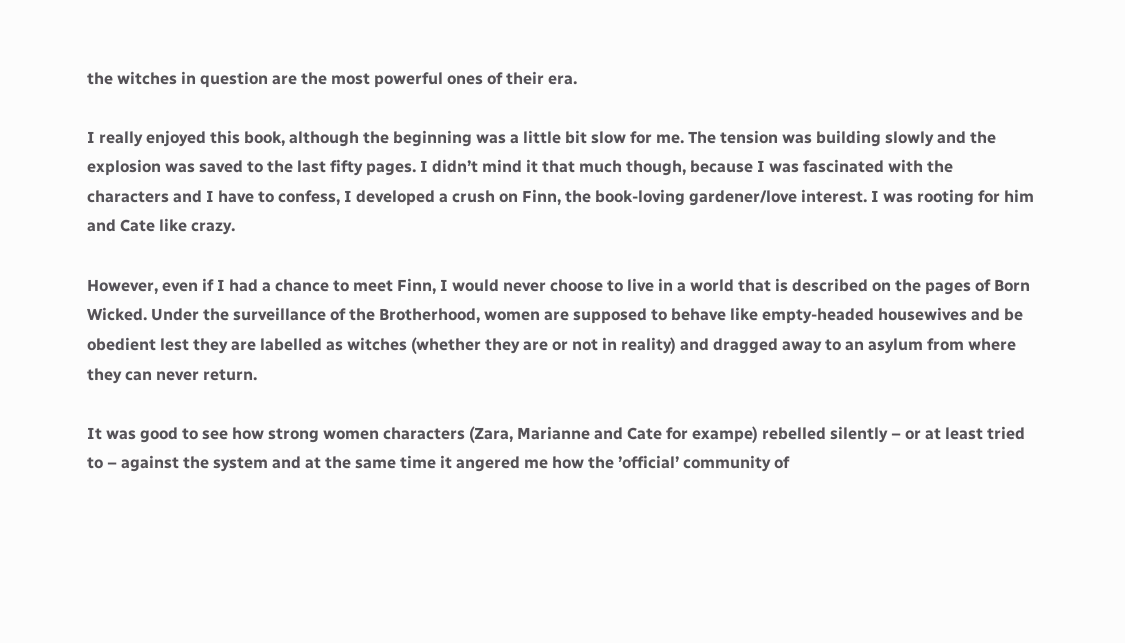the witches in question are the most powerful ones of their era.

I really enjoyed this book, although the beginning was a little bit slow for me. The tension was building slowly and the explosion was saved to the last fifty pages. I didn’t mind it that much though, because I was fascinated with the characters and I have to confess, I developed a crush on Finn, the book-loving gardener/love interest. I was rooting for him and Cate like crazy.

However, even if I had a chance to meet Finn, I would never choose to live in a world that is described on the pages of Born Wicked. Under the surveillance of the Brotherhood, women are supposed to behave like empty-headed housewives and be obedient lest they are labelled as witches (whether they are or not in reality) and dragged away to an asylum from where they can never return.

It was good to see how strong women characters (Zara, Marianne and Cate for exampe) rebelled silently – or at least tried to – against the system and at the same time it angered me how the ’official’ community of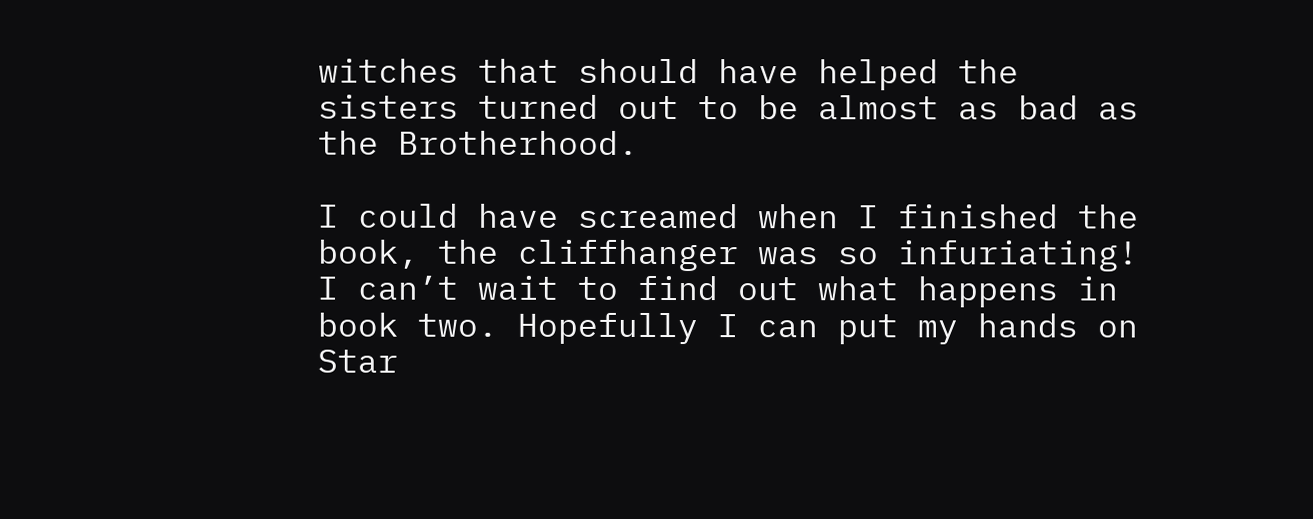witches that should have helped the sisters turned out to be almost as bad as the Brotherhood.

I could have screamed when I finished the book, the cliffhanger was so infuriating! I can’t wait to find out what happens in book two. Hopefully I can put my hands on Star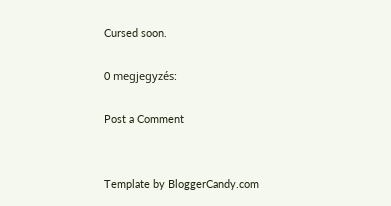Cursed soon.

0 megjegyzés:

Post a Comment


Template by BloggerCandy.com